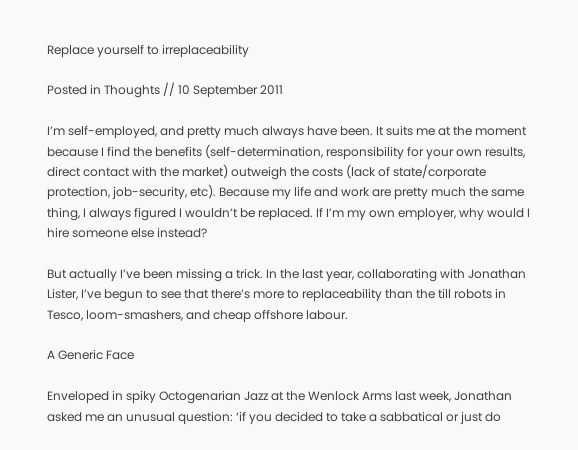Replace yourself to irreplaceability

Posted in Thoughts // 10 September 2011

I’m self-employed, and pretty much always have been. It suits me at the moment because I find the benefits (self-determination, responsibility for your own results, direct contact with the market) outweigh the costs (lack of state/corporate protection, job-security, etc). Because my life and work are pretty much the same thing, I always figured I wouldn’t be replaced. If I’m my own employer, why would I hire someone else instead?

But actually I’ve been missing a trick. In the last year, collaborating with Jonathan Lister, I’ve begun to see that there’s more to replaceability than the till robots in Tesco, loom-smashers, and cheap offshore labour.

A Generic Face

Enveloped in spiky Octogenarian Jazz at the Wenlock Arms last week, Jonathan asked me an unusual question: ‘if you decided to take a sabbatical or just do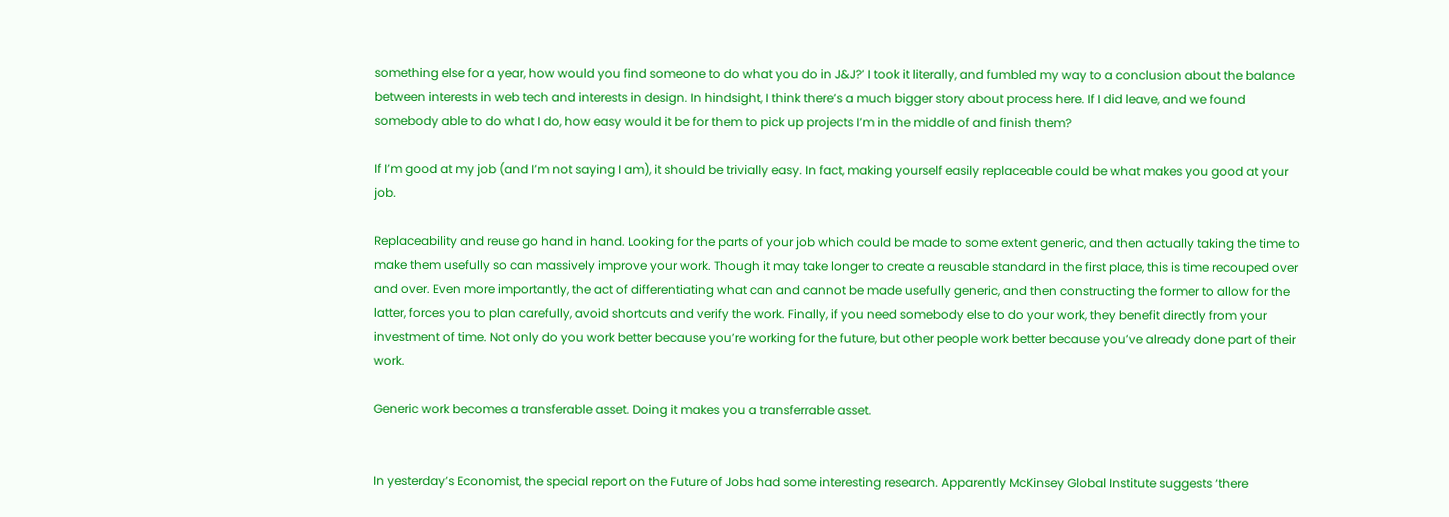something else for a year, how would you find someone to do what you do in J&J?’ I took it literally, and fumbled my way to a conclusion about the balance between interests in web tech and interests in design. In hindsight, I think there’s a much bigger story about process here. If I did leave, and we found somebody able to do what I do, how easy would it be for them to pick up projects I’m in the middle of and finish them?

If I’m good at my job (and I’m not saying I am), it should be trivially easy. In fact, making yourself easily replaceable could be what makes you good at your job.

Replaceability and reuse go hand in hand. Looking for the parts of your job which could be made to some extent generic, and then actually taking the time to make them usefully so can massively improve your work. Though it may take longer to create a reusable standard in the first place, this is time recouped over and over. Even more importantly, the act of differentiating what can and cannot be made usefully generic, and then constructing the former to allow for the latter, forces you to plan carefully, avoid shortcuts and verify the work. Finally, if you need somebody else to do your work, they benefit directly from your investment of time. Not only do you work better because you’re working for the future, but other people work better because you’ve already done part of their work.

Generic work becomes a transferable asset. Doing it makes you a transferrable asset.


In yesterday’s Economist, the special report on the Future of Jobs had some interesting research. Apparently McKinsey Global Institute suggests ‘there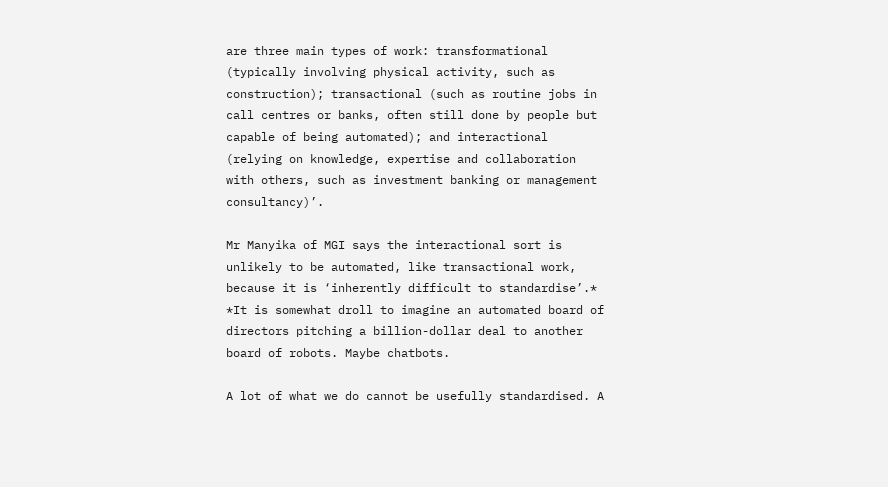are three main types of work: transformational (typically involving physical activity, such as construction); transactional (such as routine jobs in call centres or banks, often still done by people but capable of being automated); and interactional (relying on knowledge, expertise and collaboration with others, such as investment banking or management consultancy)’.

Mr Manyika of MGI says the interactional sort is unlikely to be automated, like transactional work, because it is ‘inherently difficult to standardise’.* *It is somewhat droll to imagine an automated board of directors pitching a billion-dollar deal to another board of robots. Maybe chatbots.

A lot of what we do cannot be usefully standardised. A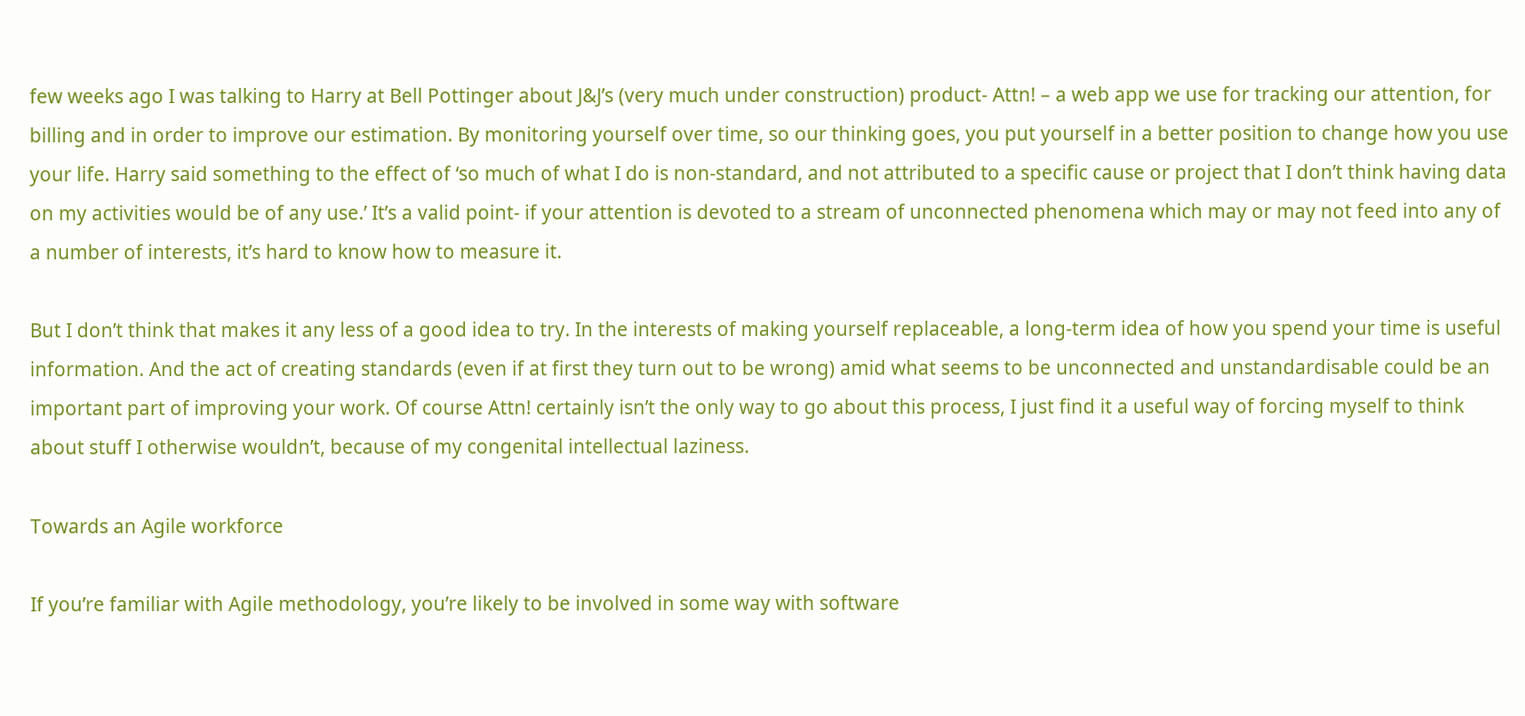few weeks ago I was talking to Harry at Bell Pottinger about J&J’s (very much under construction) product- Attn! – a web app we use for tracking our attention, for billing and in order to improve our estimation. By monitoring yourself over time, so our thinking goes, you put yourself in a better position to change how you use your life. Harry said something to the effect of ‘so much of what I do is non-standard, and not attributed to a specific cause or project that I don’t think having data on my activities would be of any use.’ It’s a valid point- if your attention is devoted to a stream of unconnected phenomena which may or may not feed into any of a number of interests, it’s hard to know how to measure it.

But I don’t think that makes it any less of a good idea to try. In the interests of making yourself replaceable, a long-term idea of how you spend your time is useful information. And the act of creating standards (even if at first they turn out to be wrong) amid what seems to be unconnected and unstandardisable could be an important part of improving your work. Of course Attn! certainly isn’t the only way to go about this process, I just find it a useful way of forcing myself to think about stuff I otherwise wouldn’t, because of my congenital intellectual laziness.

Towards an Agile workforce

If you’re familiar with Agile methodology, you’re likely to be involved in some way with software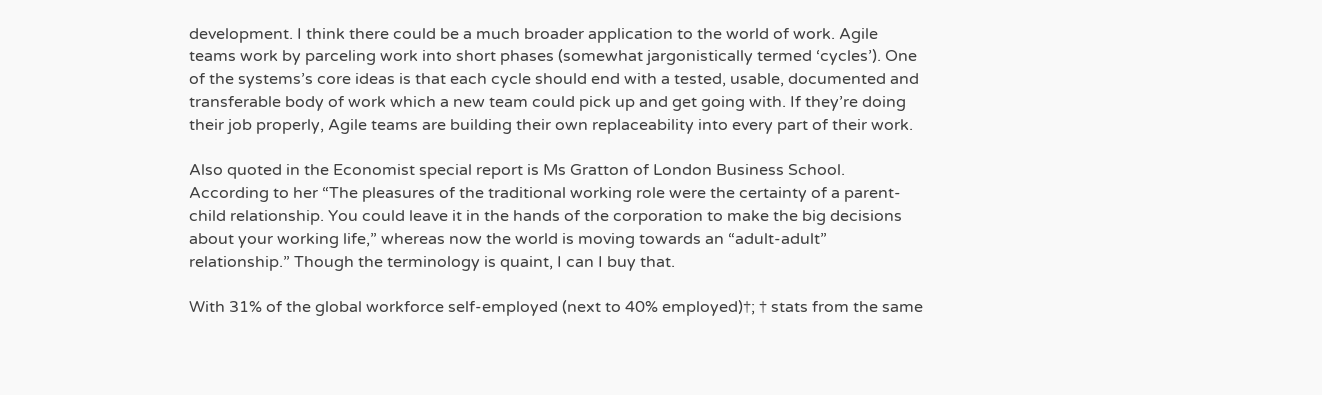development. I think there could be a much broader application to the world of work. Agile teams work by parceling work into short phases (somewhat jargonistically termed ‘cycles’). One of the systems’s core ideas is that each cycle should end with a tested, usable, documented and transferable body of work which a new team could pick up and get going with. If they’re doing their job properly, Agile teams are building their own replaceability into every part of their work.

Also quoted in the Economist special report is Ms Gratton of London Business School. According to her “The pleasures of the traditional working role were the certainty of a parent-child relationship. You could leave it in the hands of the corporation to make the big decisions about your working life,” whereas now the world is moving towards an “adult-adult” relationship.” Though the terminology is quaint, I can I buy that.

With 31% of the global workforce self-employed (next to 40% employed)†; † stats from the same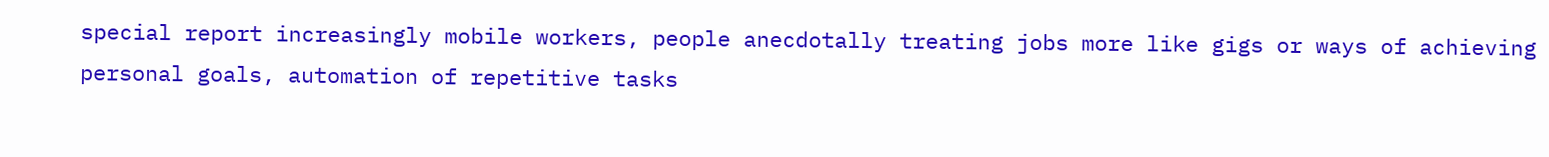special report increasingly mobile workers, people anecdotally treating jobs more like gigs or ways of achieving personal goals, automation of repetitive tasks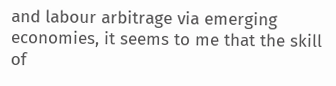and labour arbitrage via emerging economies, it seems to me that the skill of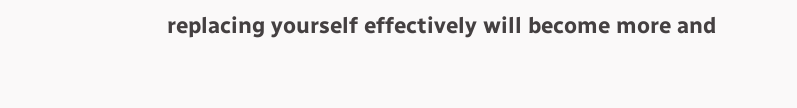replacing yourself effectively will become more and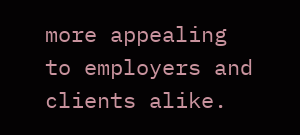more appealing to employers and clients alike.